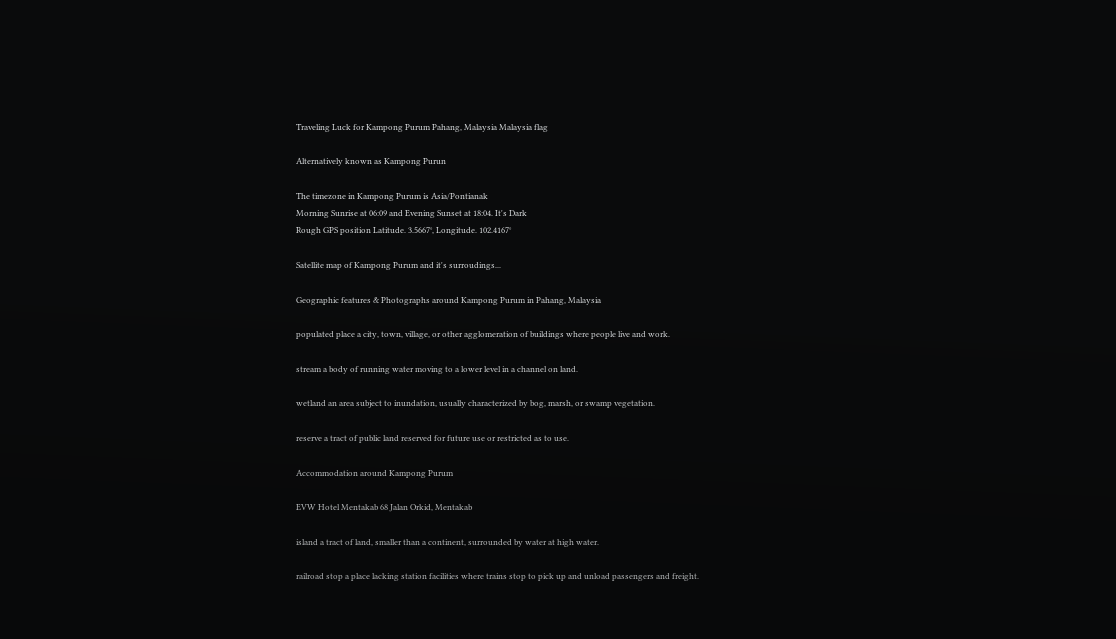Traveling Luck for Kampong Purum Pahang, Malaysia Malaysia flag

Alternatively known as Kampong Purun

The timezone in Kampong Purum is Asia/Pontianak
Morning Sunrise at 06:09 and Evening Sunset at 18:04. It's Dark
Rough GPS position Latitude. 3.5667°, Longitude. 102.4167°

Satellite map of Kampong Purum and it's surroudings...

Geographic features & Photographs around Kampong Purum in Pahang, Malaysia

populated place a city, town, village, or other agglomeration of buildings where people live and work.

stream a body of running water moving to a lower level in a channel on land.

wetland an area subject to inundation, usually characterized by bog, marsh, or swamp vegetation.

reserve a tract of public land reserved for future use or restricted as to use.

Accommodation around Kampong Purum

EVW Hotel Mentakab 68 Jalan Orkid, Mentakab

island a tract of land, smaller than a continent, surrounded by water at high water.

railroad stop a place lacking station facilities where trains stop to pick up and unload passengers and freight.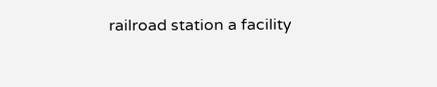railroad station a facility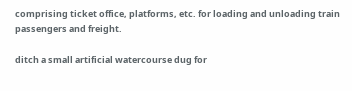comprising ticket office, platforms, etc. for loading and unloading train passengers and freight.

ditch a small artificial watercourse dug for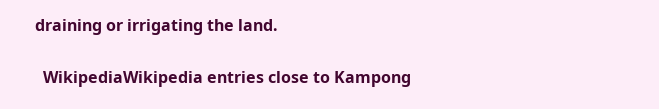draining or irrigating the land.

  WikipediaWikipedia entries close to Kampong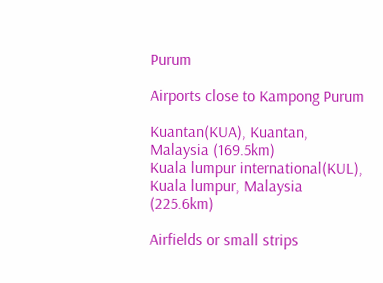Purum

Airports close to Kampong Purum

Kuantan(KUA), Kuantan, Malaysia (169.5km)
Kuala lumpur international(KUL), Kuala lumpur, Malaysia (225.6km)

Airfields or small strips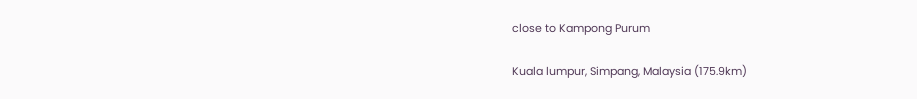close to Kampong Purum

Kuala lumpur, Simpang, Malaysia (175.9km)